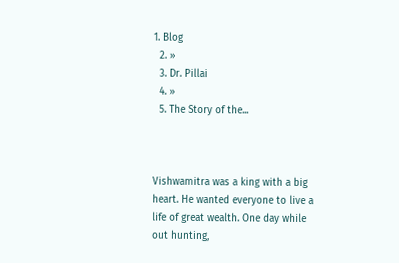1. Blog
  2. »
  3. Dr. Pillai
  4. »
  5. The Story of the...



Vishwamitra was a king with a big heart. He wanted everyone to live a life of great wealth. One day while out hunting,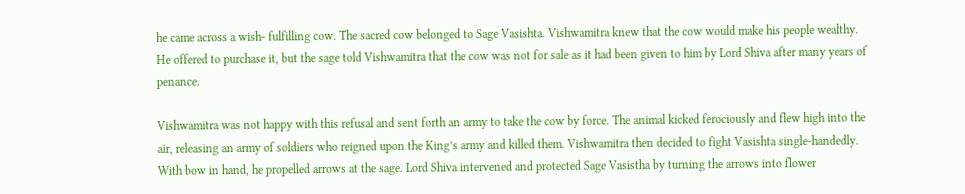he came across a wish- fulfilling cow. The sacred cow belonged to Sage Vasishta. Vishwamitra knew that the cow would make his people wealthy. He offered to purchase it, but the sage told Vishwamitra that the cow was not for sale as it had been given to him by Lord Shiva after many years of penance.

Vishwamitra was not happy with this refusal and sent forth an army to take the cow by force. The animal kicked ferociously and flew high into the air, releasing an army of soldiers who reigned upon the King’s army and killed them. Vishwamitra then decided to fight Vasishta single-handedly. With bow in hand, he propelled arrows at the sage. Lord Shiva intervened and protected Sage Vasistha by turning the arrows into flower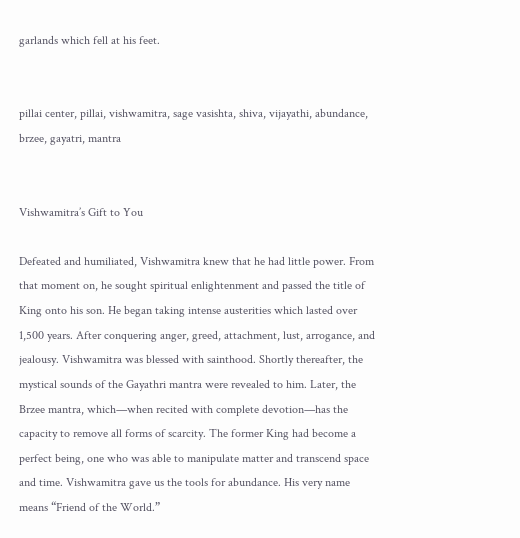garlands which fell at his feet.


pillai center, pillai, vishwamitra, sage vasishta, shiva, vijayathi, abundance, brzee, gayatri, mantra


Vishwamitra’s Gift to You

Defeated and humiliated, Vishwamitra knew that he had little power. From that moment on, he sought spiritual enlightenment and passed the title of King onto his son. He began taking intense austerities which lasted over 1,500 years. After conquering anger, greed, attachment, lust, arrogance, and jealousy. Vishwamitra was blessed with sainthood. Shortly thereafter, the mystical sounds of the Gayathri mantra were revealed to him. Later, the Brzee mantra, which—when recited with complete devotion—has the capacity to remove all forms of scarcity. The former King had become a perfect being, one who was able to manipulate matter and transcend space and time. Vishwamitra gave us the tools for abundance. His very name means “Friend of the World.”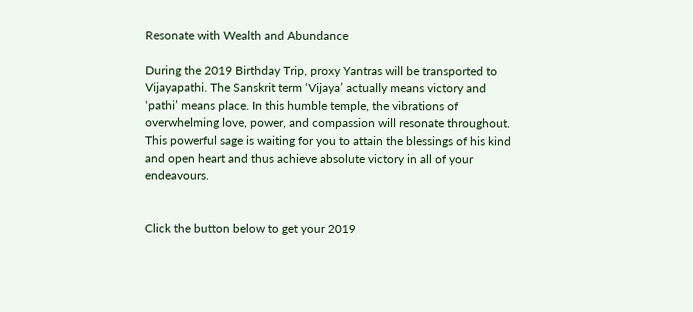Resonate with Wealth and Abundance

During the 2019 Birthday Trip, proxy Yantras will be transported to Vijayapathi. The Sanskrit term ‘Vijaya’ actually means victory and ‘pathi’ means place. In this humble temple, the vibrations of overwhelming love, power, and compassion will resonate throughout. This powerful sage is waiting for you to attain the blessings of his kind and open heart and thus achieve absolute victory in all of your endeavours.


Click the button below to get your 2019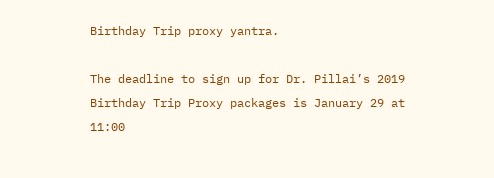Birthday Trip proxy yantra.

The deadline to sign up for Dr. Pillai’s 2019 Birthday Trip Proxy packages is January 29 at 11:00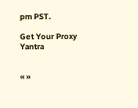pm PST.

Get Your Proxy Yantra


« »